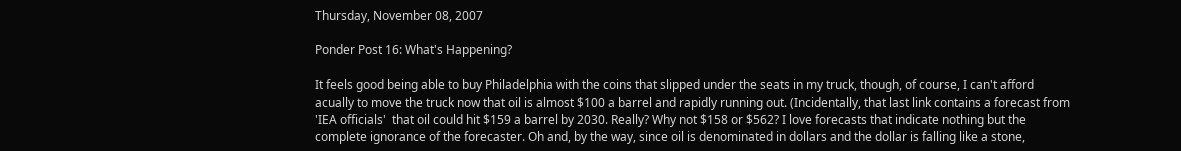Thursday, November 08, 2007

Ponder Post 16: What's Happening?

It feels good being able to buy Philadelphia with the coins that slipped under the seats in my truck, though, of course, I can't afford acually to move the truck now that oil is almost $100 a barrel and rapidly running out. (Incidentally, that last link contains a forecast from 'IEA officials'  that oil could hit $159 a barrel by 2030. Really? Why not $158 or $562? I love forecasts that indicate nothing but the complete ignorance of the forecaster. Oh and, by the way, since oil is denominated in dollars and the dollar is falling like a stone,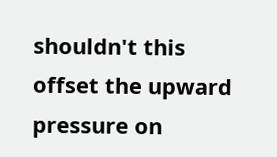shouldn't this offset the upward pressure on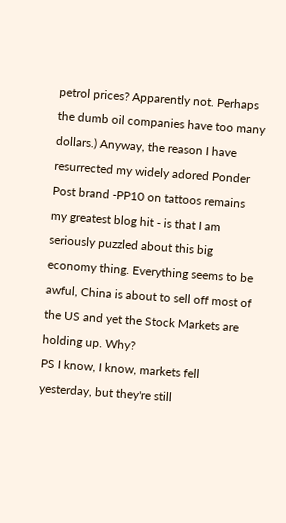petrol prices? Apparently not. Perhaps the dumb oil companies have too many dollars.) Anyway, the reason I have resurrected my widely adored Ponder Post brand -PP10 on tattoos remains my greatest blog hit - is that I am seriously puzzled about this big economy thing. Everything seems to be awful, China is about to sell off most of the US and yet the Stock Markets are holding up. Why?
PS I know, I know, markets fell yesterday, but they're still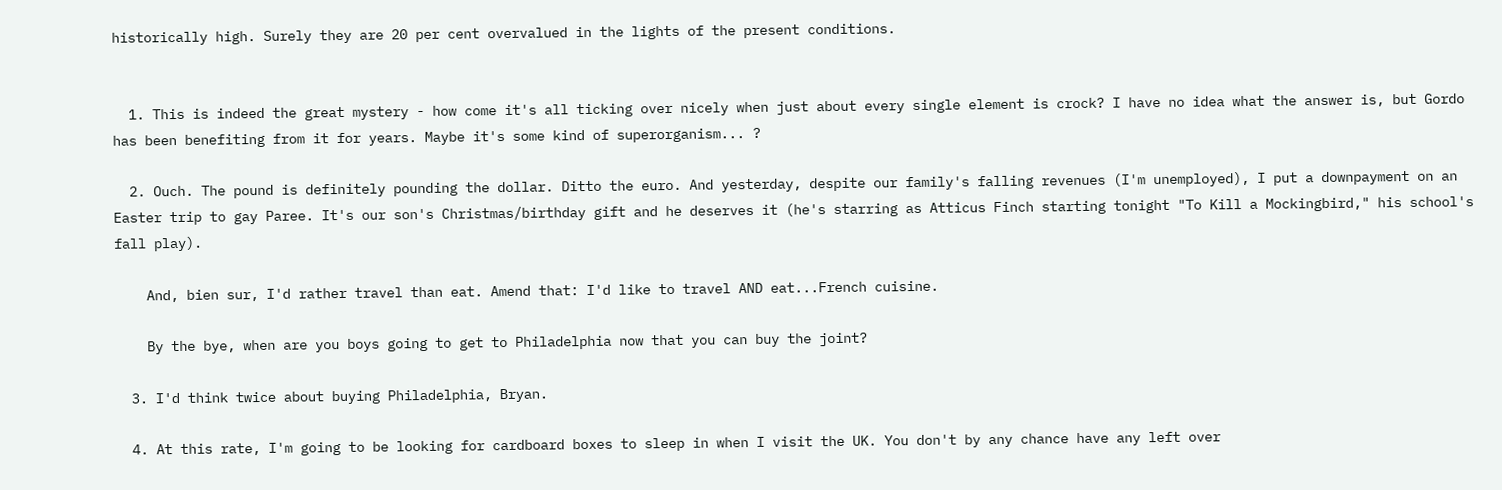historically high. Surely they are 20 per cent overvalued in the lights of the present conditions.


  1. This is indeed the great mystery - how come it's all ticking over nicely when just about every single element is crock? I have no idea what the answer is, but Gordo has been benefiting from it for years. Maybe it's some kind of superorganism... ?

  2. Ouch. The pound is definitely pounding the dollar. Ditto the euro. And yesterday, despite our family's falling revenues (I'm unemployed), I put a downpayment on an Easter trip to gay Paree. It's our son's Christmas/birthday gift and he deserves it (he's starring as Atticus Finch starting tonight "To Kill a Mockingbird," his school's fall play).

    And, bien sur, I'd rather travel than eat. Amend that: I'd like to travel AND eat...French cuisine.

    By the bye, when are you boys going to get to Philadelphia now that you can buy the joint?

  3. I'd think twice about buying Philadelphia, Bryan.

  4. At this rate, I'm going to be looking for cardboard boxes to sleep in when I visit the UK. You don't by any chance have any left over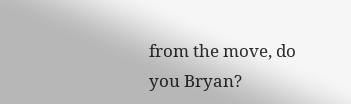from the move, do you Bryan?